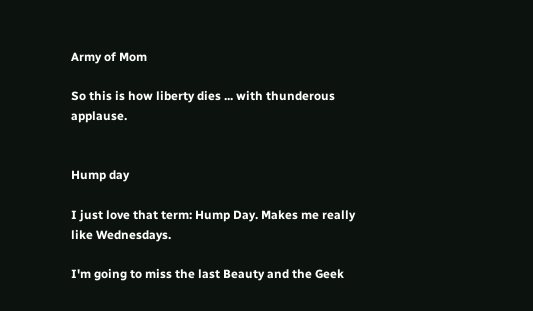Army of Mom

So this is how liberty dies ... with thunderous applause.


Hump day

I just love that term: Hump Day. Makes me really like Wednesdays.

I'm going to miss the last Beauty and the Geek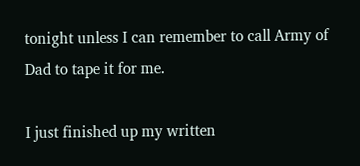tonight unless I can remember to call Army of Dad to tape it for me.

I just finished up my written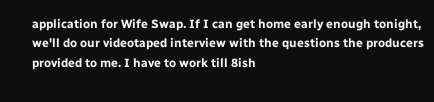application for Wife Swap. If I can get home early enough tonight, we'll do our videotaped interview with the questions the producers provided to me. I have to work till 8ish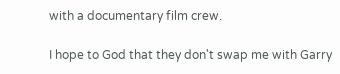with a documentary film crew.

I hope to God that they don't swap me with Garry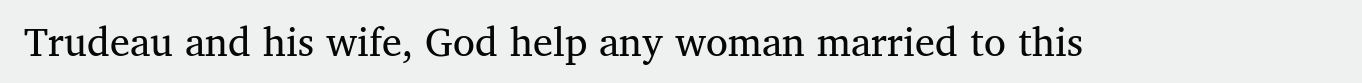Trudeau and his wife, God help any woman married to this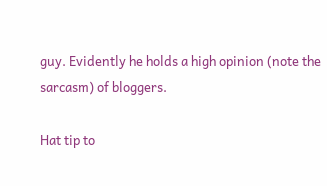guy. Evidently he holds a high opinion (note the sarcasm) of bloggers.

Hat tip to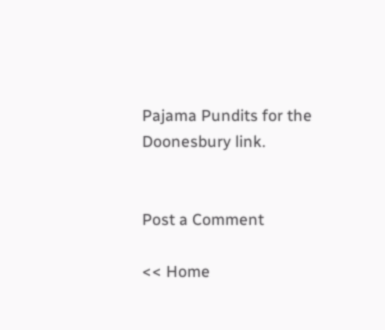Pajama Pundits for the Doonesbury link.


Post a Comment

<< Home